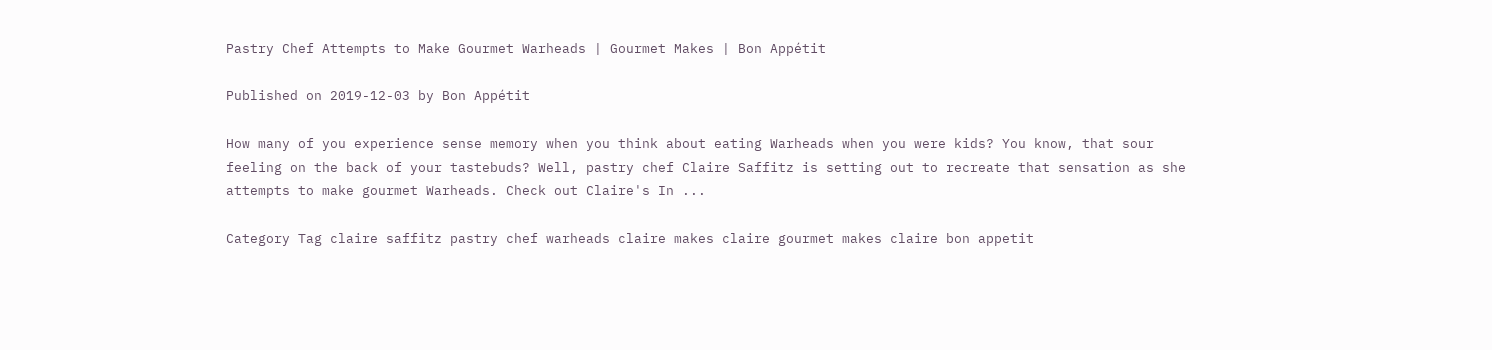Pastry Chef Attempts to Make Gourmet Warheads | Gourmet Makes | Bon Appétit

Published on 2019-12-03 by Bon Appétit

How many of you experience sense memory when you think about eating Warheads when you were kids? You know, that sour feeling on the back of your tastebuds? Well, pastry chef Claire Saffitz is setting out to recreate that sensation as she attempts to make gourmet Warheads. Check out Claire's In ...

Category Tag claire saffitz pastry chef warheads claire makes claire gourmet makes claire bon appetit